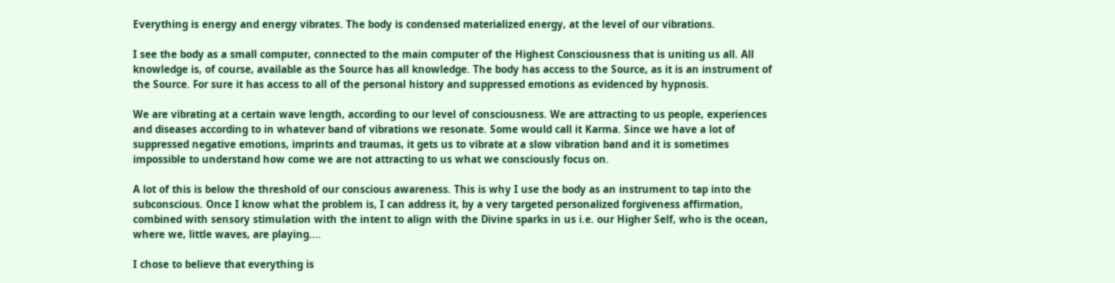Everything is energy and energy vibrates. The body is condensed materialized energy, at the level of our vibrations.

I see the body as a small computer, connected to the main computer of the Highest Consciousness that is uniting us all. All knowledge is, of course, available as the Source has all knowledge. The body has access to the Source, as it is an instrument of the Source. For sure it has access to all of the personal history and suppressed emotions as evidenced by hypnosis.

We are vibrating at a certain wave length, according to our level of consciousness. We are attracting to us people, experiences and diseases according to in whatever band of vibrations we resonate. Some would call it Karma. Since we have a lot of suppressed negative emotions, imprints and traumas, it gets us to vibrate at a slow vibration band and it is sometimes impossible to understand how come we are not attracting to us what we consciously focus on.

A lot of this is below the threshold of our conscious awareness. This is why I use the body as an instrument to tap into the subconscious. Once I know what the problem is, I can address it, by a very targeted personalized forgiveness affirmation, combined with sensory stimulation with the intent to align with the Divine sparks in us i.e. our Higher Self, who is the ocean, where we, little waves, are playing....

I chose to believe that everything is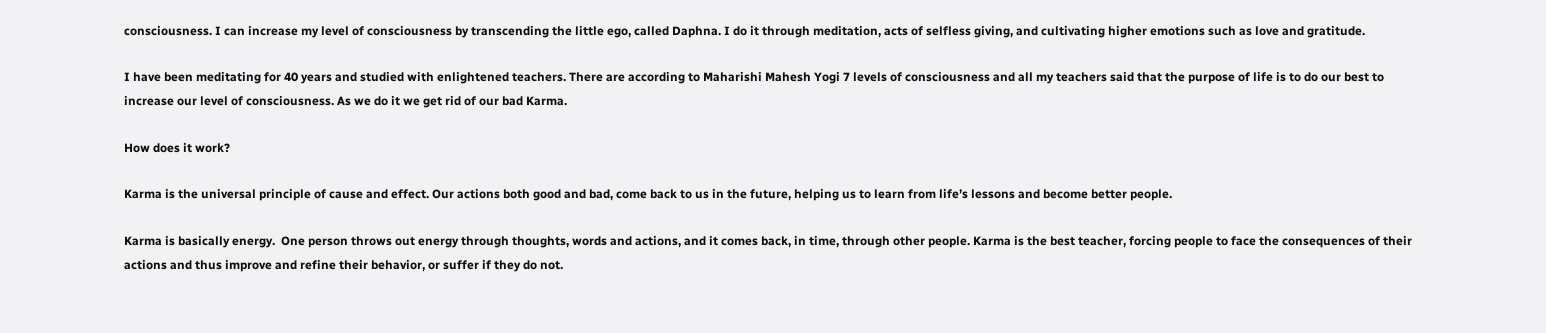consciousness. I can increase my level of consciousness by transcending the little ego, called Daphna. I do it through meditation, acts of selfless giving, and cultivating higher emotions such as love and gratitude.

I have been meditating for 40 years and studied with enlightened teachers. There are according to Maharishi Mahesh Yogi 7 levels of consciousness and all my teachers said that the purpose of life is to do our best to increase our level of consciousness. As we do it we get rid of our bad Karma.

How does it work?

Karma is the universal principle of cause and effect. Our actions both good and bad, come back to us in the future, helping us to learn from life’s lessons and become better people.

Karma is basically energy.  One person throws out energy through thoughts, words and actions, and it comes back, in time, through other people. Karma is the best teacher, forcing people to face the consequences of their actions and thus improve and refine their behavior, or suffer if they do not.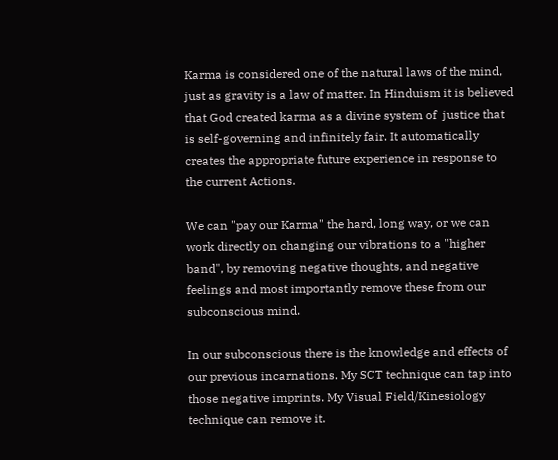Karma is considered one of the natural laws of the mind, just as gravity is a law of matter. In Hinduism it is believed that God created karma as a divine system of  justice that is self-governing and infinitely fair. It automatically creates the appropriate future experience in response to the current Actions.

We can "pay our Karma" the hard, long way, or we can work directly on changing our vibrations to a "higher band", by removing negative thoughts, and negative feelings and most importantly remove these from our subconscious mind.

In our subconscious there is the knowledge and effects of our previous incarnations. My SCT technique can tap into those negative imprints. My Visual Field/Kinesiology technique can remove it.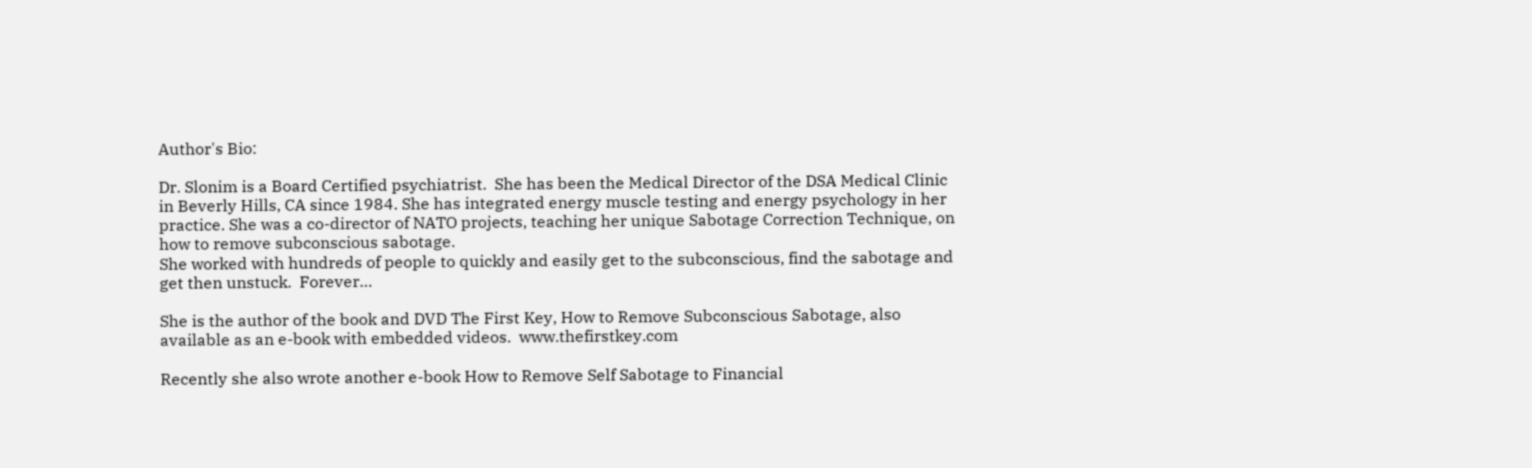Author's Bio:

Dr. Slonim is a Board Certified psychiatrist.  She has been the Medical Director of the DSA Medical Clinic in Beverly Hills, CA since 1984. She has integrated energy muscle testing and energy psychology in her practice. She was a co-director of NATO projects, teaching her unique Sabotage Correction Technique, on how to remove subconscious sabotage.
She worked with hundreds of people to quickly and easily get to the subconscious, find the sabotage and get then unstuck.  Forever…

She is the author of the book and DVD The First Key, How to Remove Subconscious Sabotage, also available as an e-book with embedded videos.  www.thefirstkey.com

Recently she also wrote another e-book How to Remove Self Sabotage to Financial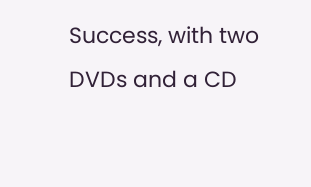Success, with two DVDs and a CD